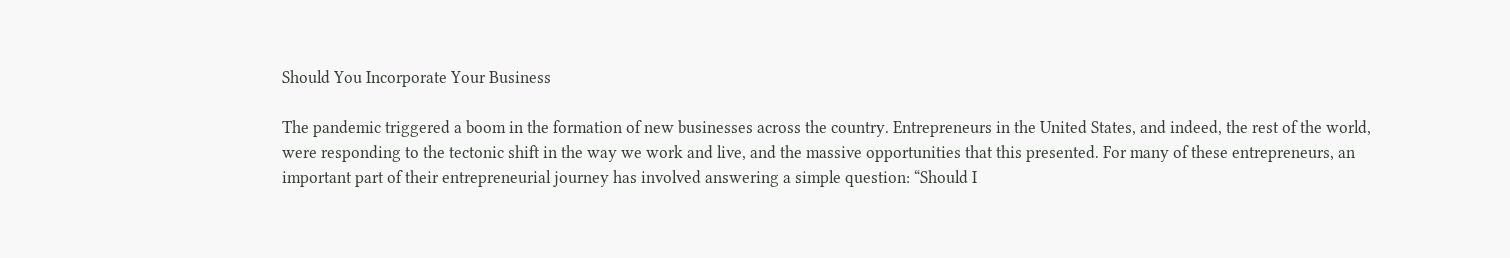Should You Incorporate Your Business

The pandemic triggered a boom in the formation of new businesses across the country. Entrepreneurs in the United States, and indeed, the rest of the world, were responding to the tectonic shift in the way we work and live, and the massive opportunities that this presented. For many of these entrepreneurs, an important part of their entrepreneurial journey has involved answering a simple question: “Should I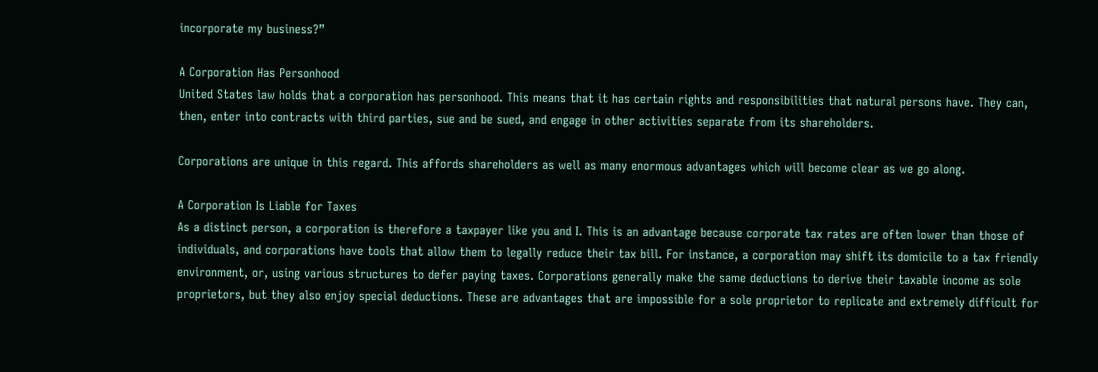incorporate my business?”

A Corporation Has Personhood
United States law holds that a corporation has personhood. This means that it has certain rights and responsibilities that natural persons have. They can, then, enter into contracts with third parties, sue and be sued, and engage in other activities separate from its shareholders.

Corporations are unique in this regard. This affords shareholders as well as many enormous advantages which will become clear as we go along.

A Corporation Is Liable for Taxes
As a distinct person, a corporation is therefore a taxpayer like you and I. This is an advantage because corporate tax rates are often lower than those of individuals, and corporations have tools that allow them to legally reduce their tax bill. For instance, a corporation may shift its domicile to a tax friendly environment, or, using various structures to defer paying taxes. Corporations generally make the same deductions to derive their taxable income as sole proprietors, but they also enjoy special deductions. These are advantages that are impossible for a sole proprietor to replicate and extremely difficult for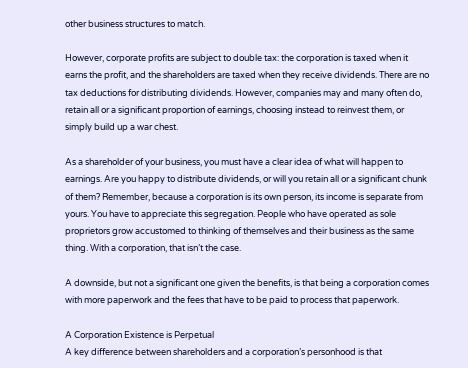other business structures to match.

However, corporate profits are subject to double tax: the corporation is taxed when it earns the profit, and the shareholders are taxed when they receive dividends. There are no tax deductions for distributing dividends. However, companies may and many often do, retain all or a significant proportion of earnings, choosing instead to reinvest them, or simply build up a war chest.

As a shareholder of your business, you must have a clear idea of what will happen to earnings. Are you happy to distribute dividends, or will you retain all or a significant chunk of them? Remember, because a corporation is its own person, its income is separate from yours. You have to appreciate this segregation. People who have operated as sole proprietors grow accustomed to thinking of themselves and their business as the same thing. With a corporation, that isn’t the case.

A downside, but not a significant one given the benefits, is that being a corporation comes with more paperwork and the fees that have to be paid to process that paperwork.

A Corporation Existence is Perpetual
A key difference between shareholders and a corporation’s personhood is that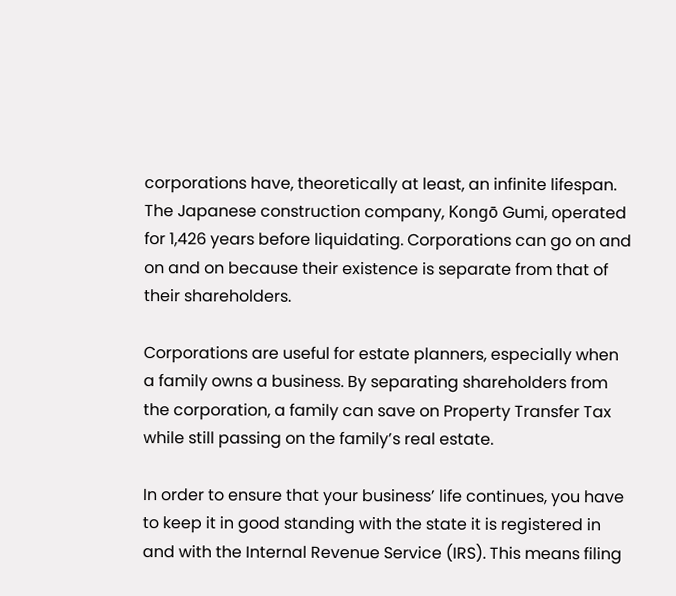corporations have, theoretically at least, an infinite lifespan. The Japanese construction company, Kongō Gumi, operated for 1,426 years before liquidating. Corporations can go on and on and on because their existence is separate from that of their shareholders.

Corporations are useful for estate planners, especially when a family owns a business. By separating shareholders from the corporation, a family can save on Property Transfer Tax while still passing on the family’s real estate.

In order to ensure that your business’ life continues, you have to keep it in good standing with the state it is registered in and with the Internal Revenue Service (IRS). This means filing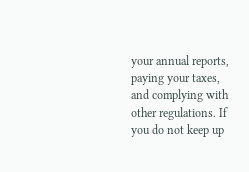your annual reports, paying your taxes, and complying with other regulations. If you do not keep up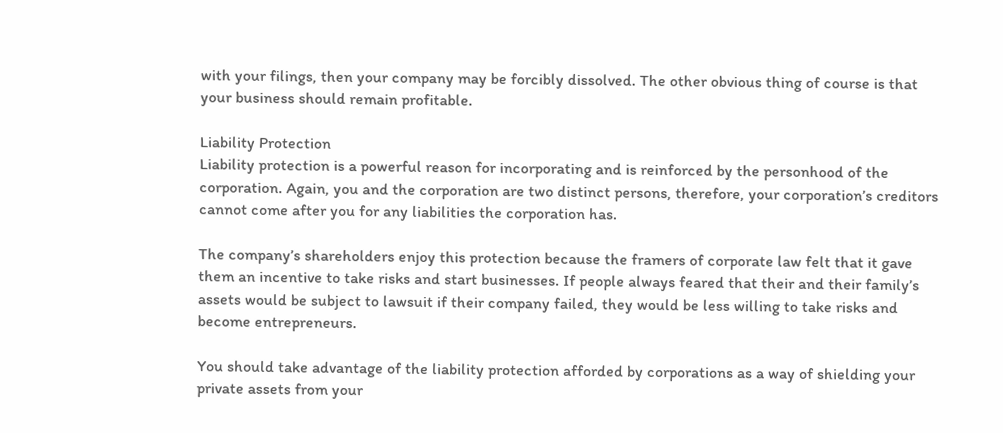with your filings, then your company may be forcibly dissolved. The other obvious thing of course is that your business should remain profitable.

Liability Protection
Liability protection is a powerful reason for incorporating and is reinforced by the personhood of the corporation. Again, you and the corporation are two distinct persons, therefore, your corporation’s creditors cannot come after you for any liabilities the corporation has.

The company’s shareholders enjoy this protection because the framers of corporate law felt that it gave them an incentive to take risks and start businesses. If people always feared that their and their family’s assets would be subject to lawsuit if their company failed, they would be less willing to take risks and become entrepreneurs.

You should take advantage of the liability protection afforded by corporations as a way of shielding your private assets from your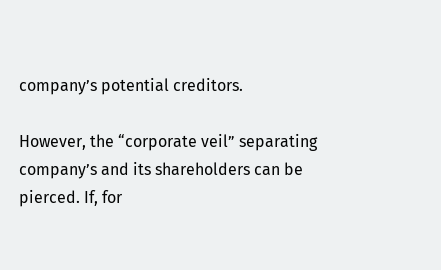company’s potential creditors.

However, the “corporate veil” separating company’s and its shareholders can be pierced. If, for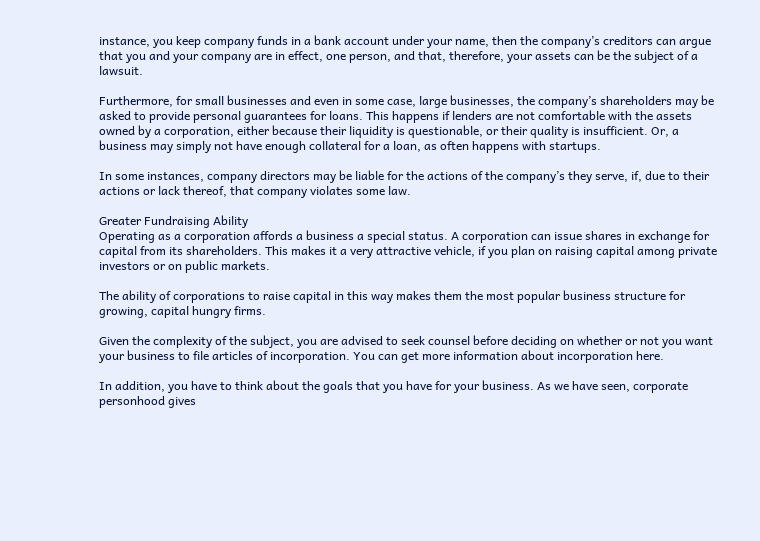instance, you keep company funds in a bank account under your name, then the company’s creditors can argue that you and your company are in effect, one person, and that, therefore, your assets can be the subject of a lawsuit.

Furthermore, for small businesses and even in some case, large businesses, the company’s shareholders may be asked to provide personal guarantees for loans. This happens if lenders are not comfortable with the assets owned by a corporation, either because their liquidity is questionable, or their quality is insufficient. Or, a business may simply not have enough collateral for a loan, as often happens with startups.

In some instances, company directors may be liable for the actions of the company’s they serve, if, due to their actions or lack thereof, that company violates some law.

Greater Fundraising Ability
Operating as a corporation affords a business a special status. A corporation can issue shares in exchange for capital from its shareholders. This makes it a very attractive vehicle, if you plan on raising capital among private investors or on public markets.

The ability of corporations to raise capital in this way makes them the most popular business structure for growing, capital hungry firms.

Given the complexity of the subject, you are advised to seek counsel before deciding on whether or not you want your business to file articles of incorporation. You can get more information about incorporation here.

In addition, you have to think about the goals that you have for your business. As we have seen, corporate personhood gives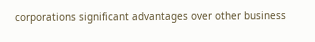corporations significant advantages over other business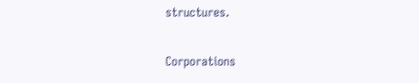structures.

Corporations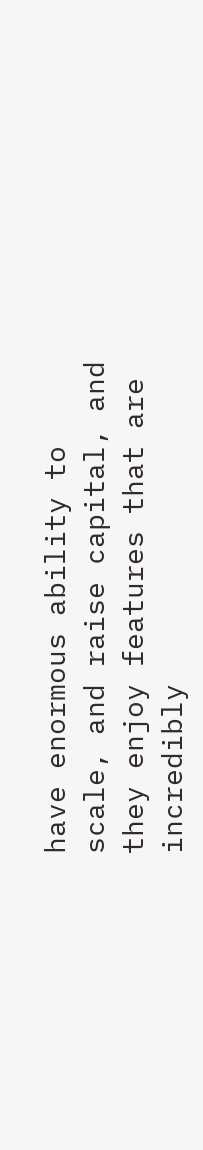have enormous ability to scale, and raise capital, and they enjoy features that are incredibly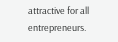attractive for all entrepreneurs.